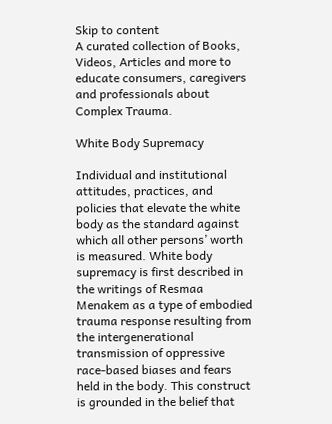Skip to content
A curated collection of Books, Videos, Articles and more to educate consumers, caregivers and professionals about Complex Trauma.

White Body Supremacy

Individual and institutional attitudes, practices, and policies that elevate the white body as the standard against which all other persons’ worth is measured. White body supremacy is first described in the writings of Resmaa Menakem as a type of embodied trauma response resulting from the intergenerational transmission of oppressive race-based biases and fears held in the body. This construct is grounded in the belief that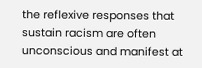the reflexive responses that sustain racism are often unconscious and manifest at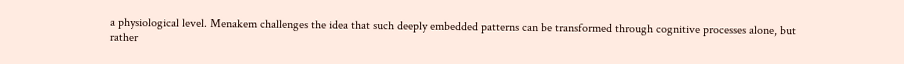a physiological level. Menakem challenges the idea that such deeply embedded patterns can be transformed through cognitive processes alone, but rather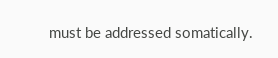must be addressed somatically.